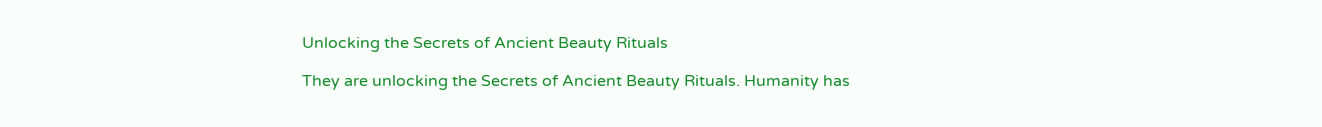Unlocking the Secrets of Ancient Beauty Rituals

They are unlocking the Secrets of Ancient Beauty Rituals. Humanity has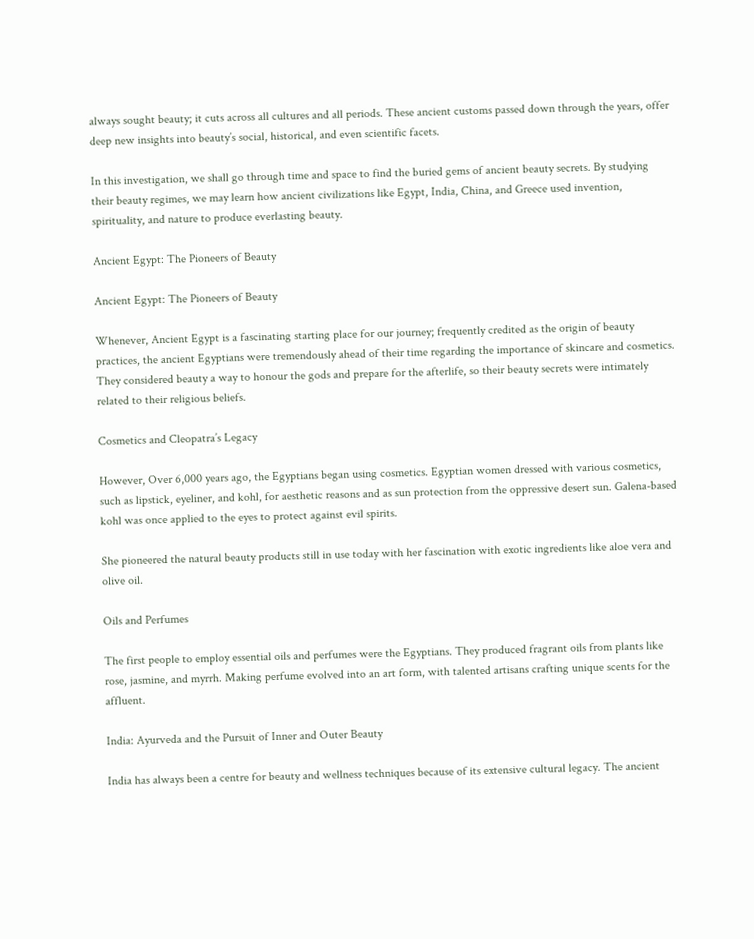always sought beauty; it cuts across all cultures and all periods. These ancient customs passed down through the years, offer deep new insights into beauty’s social, historical, and even scientific facets.

In this investigation, we shall go through time and space to find the buried gems of ancient beauty secrets. By studying their beauty regimes, we may learn how ancient civilizations like Egypt, India, China, and Greece used invention, spirituality, and nature to produce everlasting beauty.

Ancient Egypt: The Pioneers of Beauty

Ancient Egypt: The Pioneers of Beauty

Whenever, Ancient Egypt is a fascinating starting place for our journey; frequently credited as the origin of beauty practices, the ancient Egyptians were tremendously ahead of their time regarding the importance of skincare and cosmetics. They considered beauty a way to honour the gods and prepare for the afterlife, so their beauty secrets were intimately related to their religious beliefs.

Cosmetics and Cleopatra’s Legacy

However, Over 6,000 years ago, the Egyptians began using cosmetics. Egyptian women dressed with various cosmetics, such as lipstick, eyeliner, and kohl, for aesthetic reasons and as sun protection from the oppressive desert sun. Galena-based kohl was once applied to the eyes to protect against evil spirits.

She pioneered the natural beauty products still in use today with her fascination with exotic ingredients like aloe vera and olive oil.

Oils and Perfumes

The first people to employ essential oils and perfumes were the Egyptians. They produced fragrant oils from plants like rose, jasmine, and myrrh. Making perfume evolved into an art form, with talented artisans crafting unique scents for the affluent.

India: Ayurveda and the Pursuit of Inner and Outer Beauty

India has always been a centre for beauty and wellness techniques because of its extensive cultural legacy. The ancient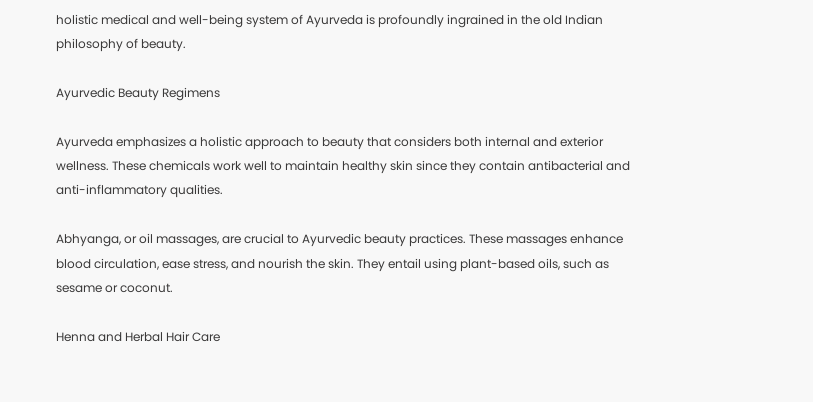holistic medical and well-being system of Ayurveda is profoundly ingrained in the old Indian philosophy of beauty.

Ayurvedic Beauty Regimens

Ayurveda emphasizes a holistic approach to beauty that considers both internal and exterior wellness. These chemicals work well to maintain healthy skin since they contain antibacterial and anti-inflammatory qualities.

Abhyanga, or oil massages, are crucial to Ayurvedic beauty practices. These massages enhance blood circulation, ease stress, and nourish the skin. They entail using plant-based oils, such as sesame or coconut.

Henna and Herbal Hair Care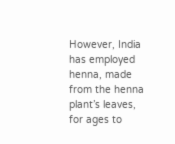However, India has employed henna, made from the henna plant’s leaves, for ages to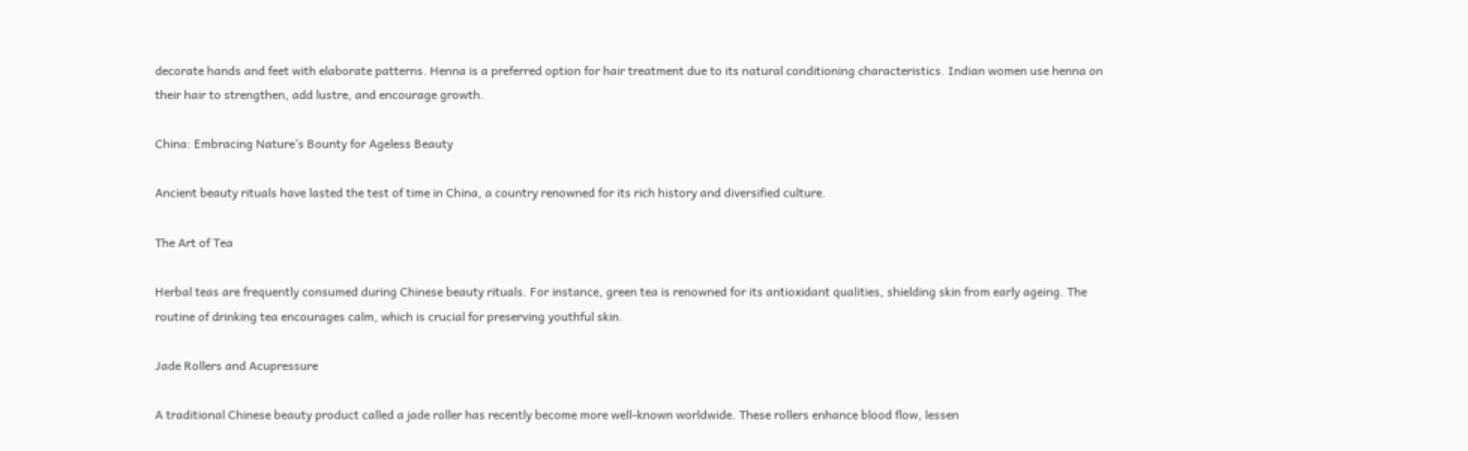decorate hands and feet with elaborate patterns. Henna is a preferred option for hair treatment due to its natural conditioning characteristics. Indian women use henna on their hair to strengthen, add lustre, and encourage growth.

China: Embracing Nature’s Bounty for Ageless Beauty

Ancient beauty rituals have lasted the test of time in China, a country renowned for its rich history and diversified culture.

The Art of Tea

Herbal teas are frequently consumed during Chinese beauty rituals. For instance, green tea is renowned for its antioxidant qualities, shielding skin from early ageing. The routine of drinking tea encourages calm, which is crucial for preserving youthful skin.

Jade Rollers and Acupressure

A traditional Chinese beauty product called a jade roller has recently become more well-known worldwide. These rollers enhance blood flow, lessen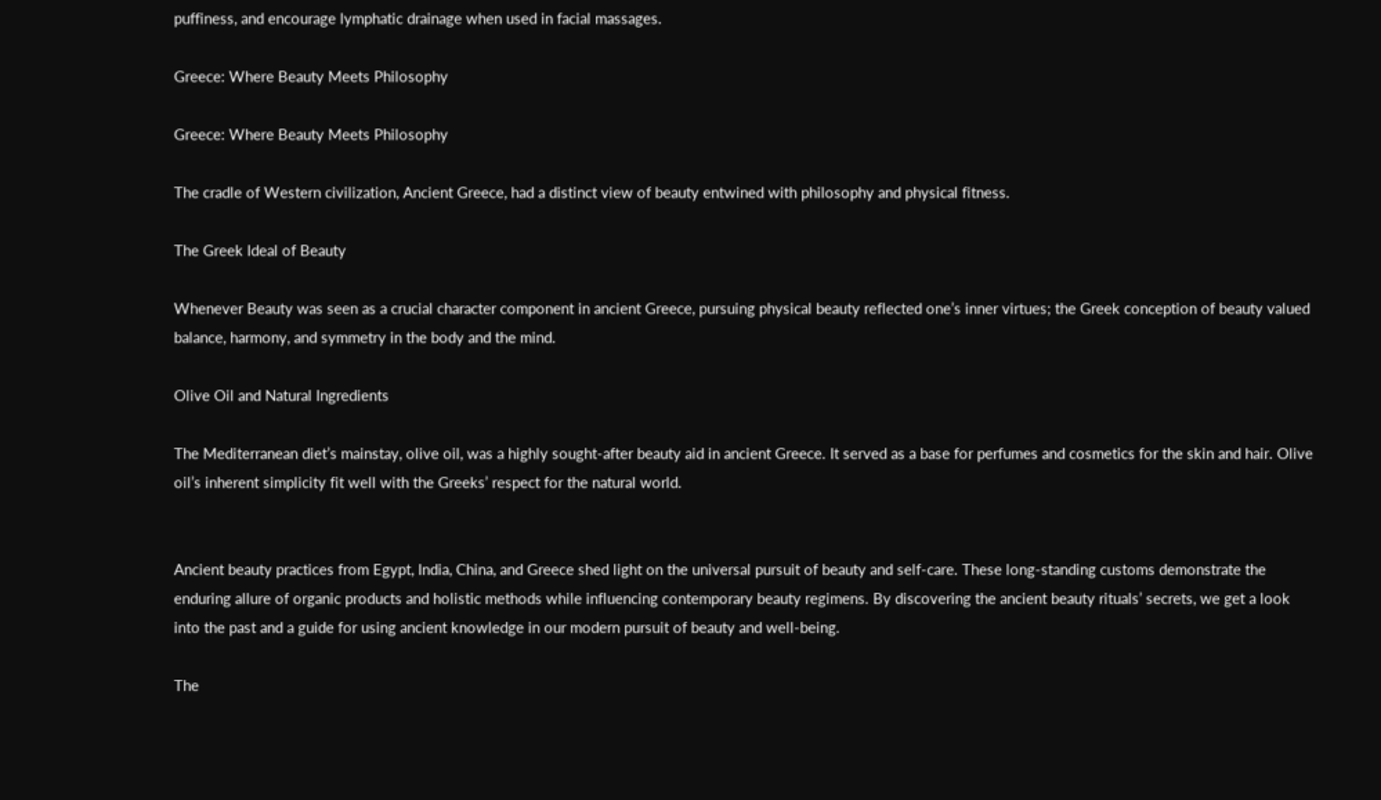puffiness, and encourage lymphatic drainage when used in facial massages.

Greece: Where Beauty Meets Philosophy

Greece: Where Beauty Meets Philosophy

The cradle of Western civilization, Ancient Greece, had a distinct view of beauty entwined with philosophy and physical fitness.

The Greek Ideal of Beauty

Whenever Beauty was seen as a crucial character component in ancient Greece, pursuing physical beauty reflected one’s inner virtues; the Greek conception of beauty valued balance, harmony, and symmetry in the body and the mind.

Olive Oil and Natural Ingredients

The Mediterranean diet’s mainstay, olive oil, was a highly sought-after beauty aid in ancient Greece. It served as a base for perfumes and cosmetics for the skin and hair. Olive oil’s inherent simplicity fit well with the Greeks’ respect for the natural world.


Ancient beauty practices from Egypt, India, China, and Greece shed light on the universal pursuit of beauty and self-care. These long-standing customs demonstrate the enduring allure of organic products and holistic methods while influencing contemporary beauty regimens. By discovering the ancient beauty rituals’ secrets, we get a look into the past and a guide for using ancient knowledge in our modern pursuit of beauty and well-being.

The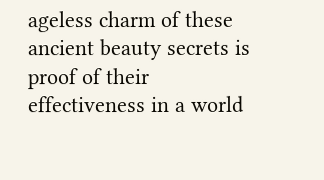ageless charm of these ancient beauty secrets is proof of their effectiveness in a world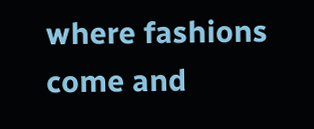where fashions come and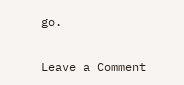go.

Leave a Comment